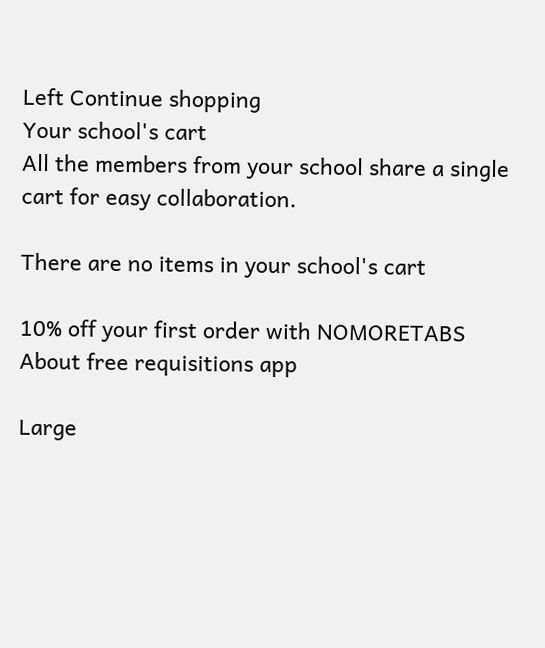Left Continue shopping
Your school's cart
All the members from your school share a single cart for easy collaboration.

There are no items in your school's cart

10% off your first order with NOMORETABS
About free requisitions app

Large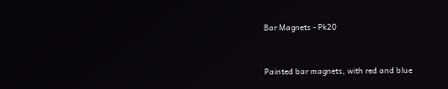Bar Magnets - Pk20


Painted bar magnets, with red and blue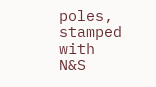poles, stamped with N&S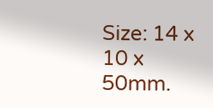Size: 14 x 10 x 50mm.